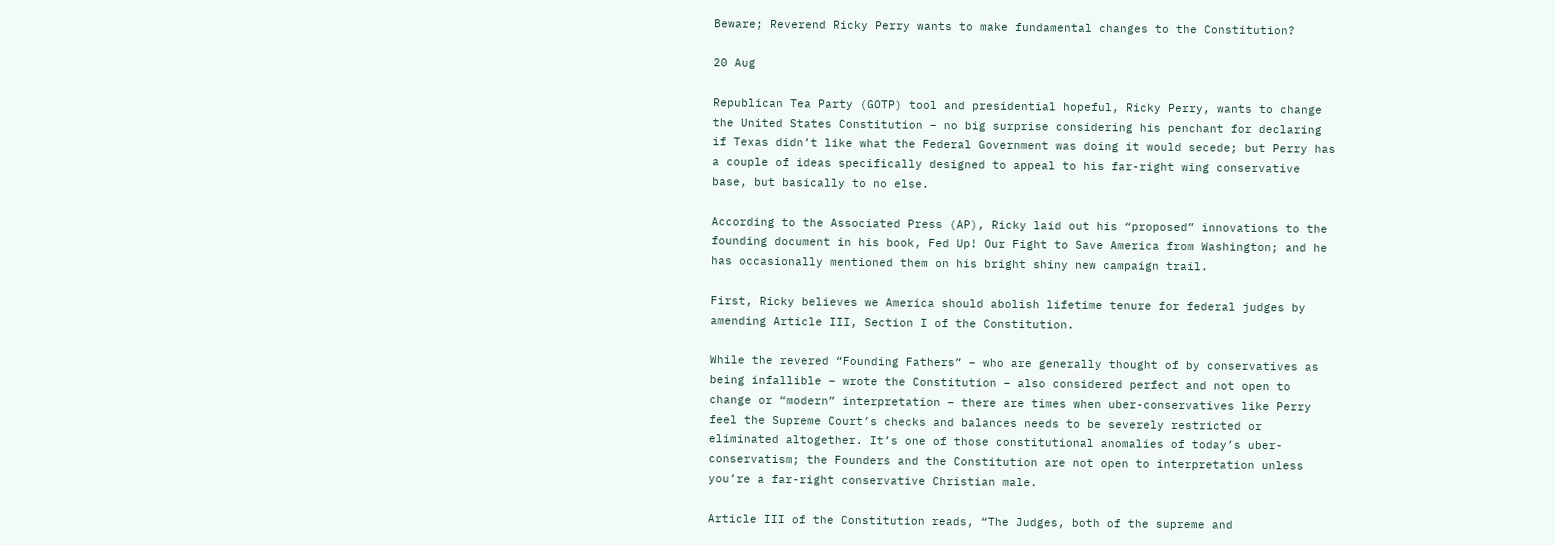Beware; Reverend Ricky Perry wants to make fundamental changes to the Constitution?

20 Aug

Republican Tea Party (GOTP) tool and presidential hopeful, Ricky Perry, wants to change the United States Constitution – no big surprise considering his penchant for declaring if Texas didn’t like what the Federal Government was doing it would secede; but Perry has a couple of ideas specifically designed to appeal to his far-right wing conservative base, but basically to no else.

According to the Associated Press (AP), Ricky laid out his “proposed” innovations to the founding document in his book, Fed Up! Our Fight to Save America from Washington; and he has occasionally mentioned them on his bright shiny new campaign trail.

First, Ricky believes we America should abolish lifetime tenure for federal judges by amending Article III, Section I of the Constitution.

While the revered “Founding Fathers” – who are generally thought of by conservatives as being infallible – wrote the Constitution – also considered perfect and not open to change or “modern” interpretation – there are times when uber-conservatives like Perry feel the Supreme Court’s checks and balances needs to be severely restricted or eliminated altogether. It’s one of those constitutional anomalies of today’s uber-conservatism; the Founders and the Constitution are not open to interpretation unless you’re a far-right conservative Christian male.

Article III of the Constitution reads, “The Judges, both of the supreme and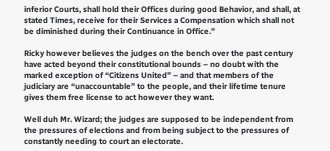inferior Courts, shall hold their Offices during good Behavior, and shall, at stated Times, receive for their Services a Compensation which shall not be diminished during their Continuance in Office.”

Ricky however believes the judges on the bench over the past century have acted beyond their constitutional bounds – no doubt with the marked exception of “Citizens United” – and that members of the judiciary are “unaccountable” to the people, and their lifetime tenure gives them free license to act however they want.

Well duh Mr. Wizard; the judges are supposed to be independent from the pressures of elections and from being subject to the pressures of constantly needing to court an electorate.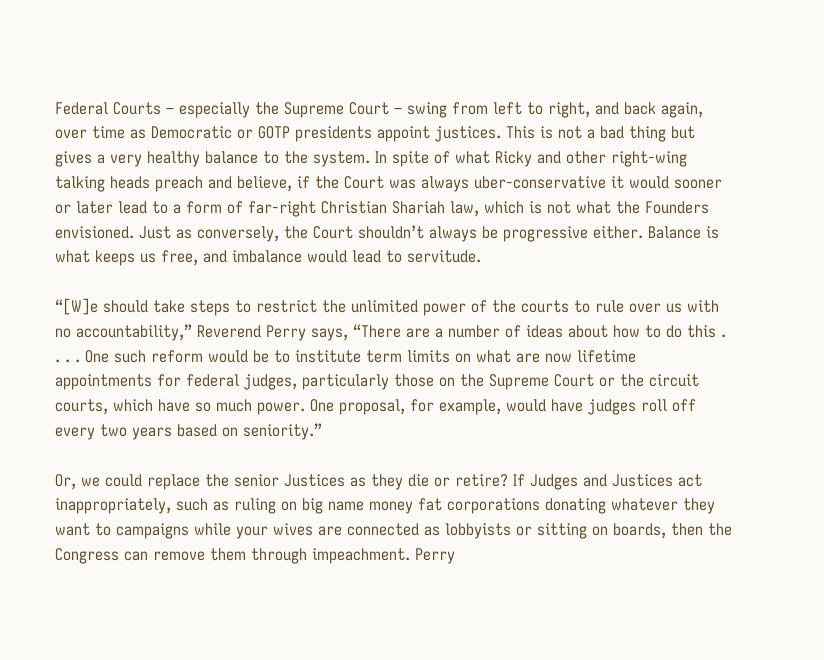Federal Courts – especially the Supreme Court – swing from left to right, and back again, over time as Democratic or GOTP presidents appoint justices. This is not a bad thing but gives a very healthy balance to the system. In spite of what Ricky and other right-wing talking heads preach and believe, if the Court was always uber-conservative it would sooner or later lead to a form of far-right Christian Shariah law, which is not what the Founders envisioned. Just as conversely, the Court shouldn’t always be progressive either. Balance is what keeps us free, and imbalance would lead to servitude.

“[W]e should take steps to restrict the unlimited power of the courts to rule over us with no accountability,” Reverend Perry says, “There are a number of ideas about how to do this . . . . One such reform would be to institute term limits on what are now lifetime appointments for federal judges, particularly those on the Supreme Court or the circuit courts, which have so much power. One proposal, for example, would have judges roll off every two years based on seniority.”

Or, we could replace the senior Justices as they die or retire? If Judges and Justices act inappropriately, such as ruling on big name money fat corporations donating whatever they want to campaigns while your wives are connected as lobbyists or sitting on boards, then the Congress can remove them through impeachment. Perry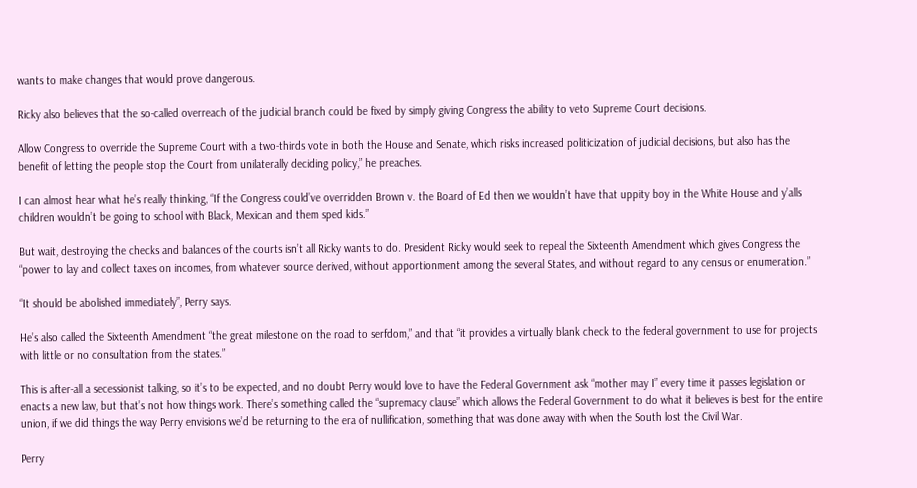wants to make changes that would prove dangerous.

Ricky also believes that the so-called overreach of the judicial branch could be fixed by simply giving Congress the ability to veto Supreme Court decisions.

Allow Congress to override the Supreme Court with a two-thirds vote in both the House and Senate, which risks increased politicization of judicial decisions, but also has the benefit of letting the people stop the Court from unilaterally deciding policy,” he preaches.

I can almost hear what he’s really thinking, “If the Congress could’ve overridden Brown v. the Board of Ed then we wouldn’t have that uppity boy in the White House and y’alls children wouldn’t be going to school with Black, Mexican and them sped kids.”

But wait, destroying the checks and balances of the courts isn’t all Ricky wants to do. President Ricky would seek to repeal the Sixteenth Amendment which gives Congress the “power to lay and collect taxes on incomes, from whatever source derived, without apportionment among the several States, and without regard to any census or enumeration.”

“It should be abolished immediately”, Perry says.

He’s also called the Sixteenth Amendment “the great milestone on the road to serfdom,” and that “it provides a virtually blank check to the federal government to use for projects with little or no consultation from the states.”

This is after-all a secessionist talking, so it’s to be expected, and no doubt Perry would love to have the Federal Government ask “mother may I” every time it passes legislation or enacts a new law, but that’s not how things work. There’s something called the “supremacy clause” which allows the Federal Government to do what it believes is best for the entire union, if we did things the way Perry envisions we’d be returning to the era of nullification, something that was done away with when the South lost the Civil War.

Perry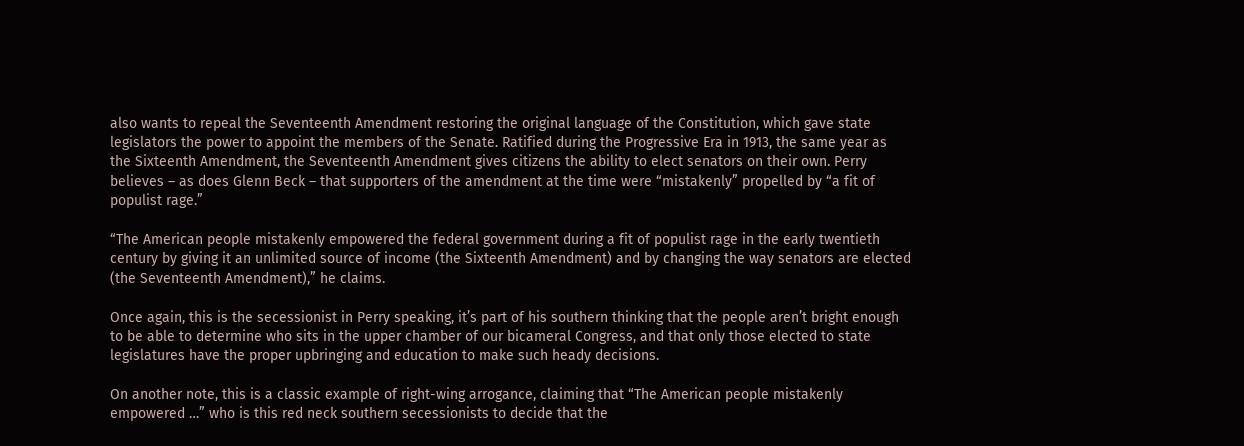also wants to repeal the Seventeenth Amendment restoring the original language of the Constitution, which gave state legislators the power to appoint the members of the Senate. Ratified during the Progressive Era in 1913, the same year as the Sixteenth Amendment, the Seventeenth Amendment gives citizens the ability to elect senators on their own. Perry believes – as does Glenn Beck – that supporters of the amendment at the time were “mistakenly” propelled by “a fit of populist rage.”

“The American people mistakenly empowered the federal government during a fit of populist rage in the early twentieth century by giving it an unlimited source of income (the Sixteenth Amendment) and by changing the way senators are elected (the Seventeenth Amendment),” he claims.

Once again, this is the secessionist in Perry speaking, it’s part of his southern thinking that the people aren’t bright enough to be able to determine who sits in the upper chamber of our bicameral Congress, and that only those elected to state legislatures have the proper upbringing and education to make such heady decisions.

On another note, this is a classic example of right-wing arrogance, claiming that “The American people mistakenly empowered …” who is this red neck southern secessionists to decide that the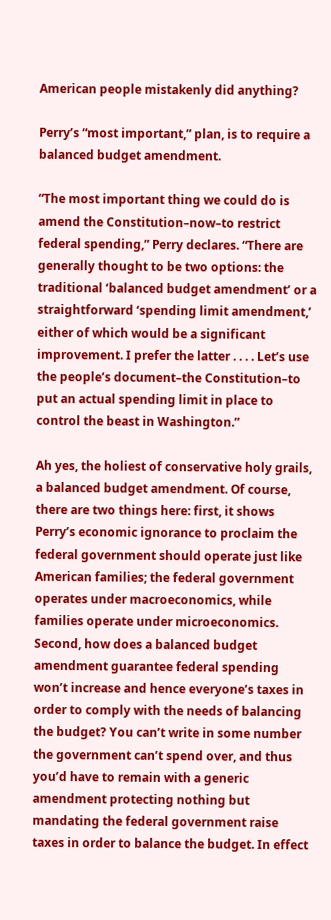American people mistakenly did anything?

Perry’s “most important,” plan, is to require a balanced budget amendment.

“The most important thing we could do is amend the Constitution–now–to restrict federal spending,” Perry declares. “There are generally thought to be two options: the traditional ‘balanced budget amendment’ or a straightforward ‘spending limit amendment,’ either of which would be a significant improvement. I prefer the latter . . . . Let’s use the people’s document–the Constitution–to put an actual spending limit in place to control the beast in Washington.”

Ah yes, the holiest of conservative holy grails, a balanced budget amendment. Of course, there are two things here: first, it shows Perry’s economic ignorance to proclaim the federal government should operate just like American families; the federal government operates under macroeconomics, while families operate under microeconomics. Second, how does a balanced budget amendment guarantee federal spending won’t increase and hence everyone’s taxes in order to comply with the needs of balancing the budget? You can’t write in some number the government can’t spend over, and thus you’d have to remain with a generic amendment protecting nothing but mandating the federal government raise taxes in order to balance the budget. In effect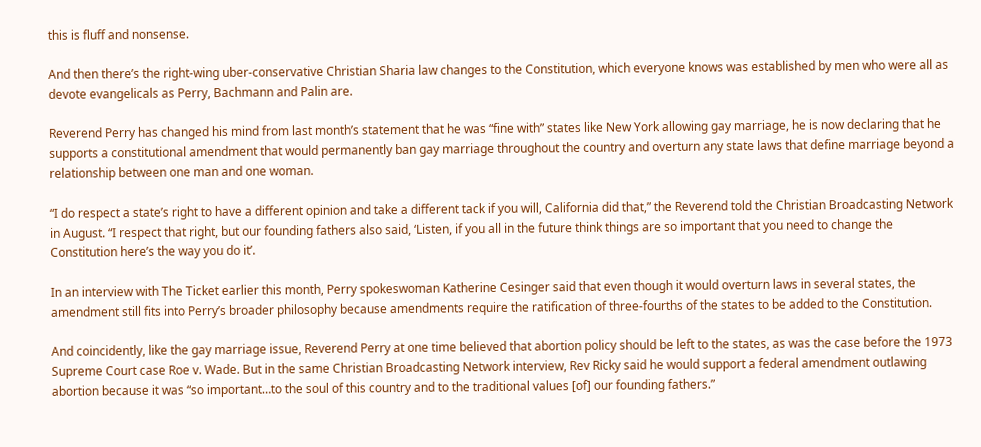this is fluff and nonsense.

And then there’s the right-wing uber-conservative Christian Sharia law changes to the Constitution, which everyone knows was established by men who were all as devote evangelicals as Perry, Bachmann and Palin are.

Reverend Perry has changed his mind from last month’s statement that he was “fine with” states like New York allowing gay marriage, he is now declaring that he supports a constitutional amendment that would permanently ban gay marriage throughout the country and overturn any state laws that define marriage beyond a relationship between one man and one woman.

“I do respect a state’s right to have a different opinion and take a different tack if you will, California did that,” the Reverend told the Christian Broadcasting Network in August. “I respect that right, but our founding fathers also said, ‘Listen, if you all in the future think things are so important that you need to change the Constitution here’s the way you do it’.

In an interview with The Ticket earlier this month, Perry spokeswoman Katherine Cesinger said that even though it would overturn laws in several states, the amendment still fits into Perry’s broader philosophy because amendments require the ratification of three-fourths of the states to be added to the Constitution.

And coincidently, like the gay marriage issue, Reverend Perry at one time believed that abortion policy should be left to the states, as was the case before the 1973 Supreme Court case Roe v. Wade. But in the same Christian Broadcasting Network interview, Rev Ricky said he would support a federal amendment outlawing abortion because it was “so important…to the soul of this country and to the traditional values [of] our founding fathers.”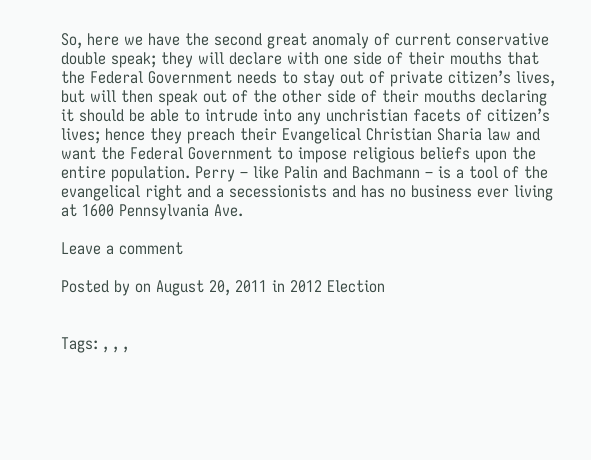So, here we have the second great anomaly of current conservative double speak; they will declare with one side of their mouths that the Federal Government needs to stay out of private citizen’s lives, but will then speak out of the other side of their mouths declaring it should be able to intrude into any unchristian facets of citizen’s lives; hence they preach their Evangelical Christian Sharia law and want the Federal Government to impose religious beliefs upon the entire population. Perry – like Palin and Bachmann – is a tool of the evangelical right and a secessionists and has no business ever living at 1600 Pennsylvania Ave.

Leave a comment

Posted by on August 20, 2011 in 2012 Election


Tags: , , ,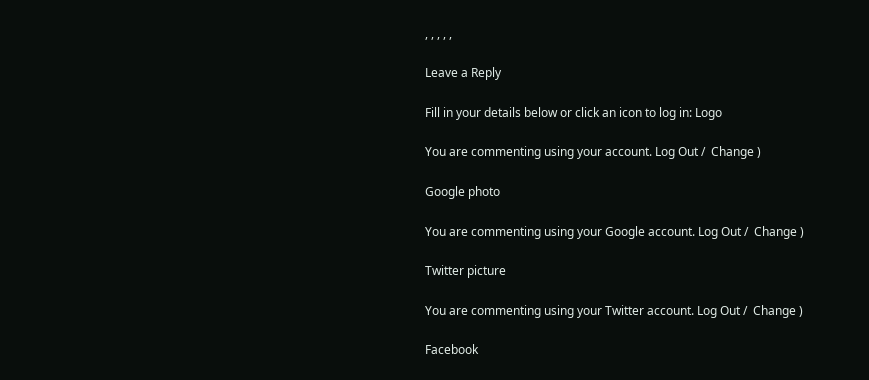, , , , ,

Leave a Reply

Fill in your details below or click an icon to log in: Logo

You are commenting using your account. Log Out /  Change )

Google photo

You are commenting using your Google account. Log Out /  Change )

Twitter picture

You are commenting using your Twitter account. Log Out /  Change )

Facebook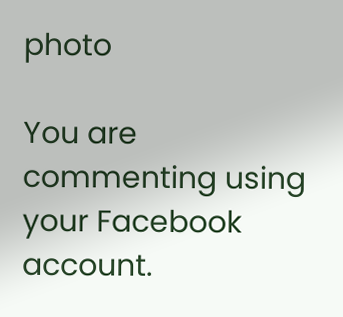photo

You are commenting using your Facebook account.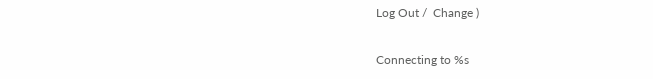Log Out /  Change )

Connecting to %s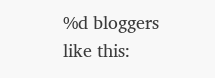%d bloggers like this: